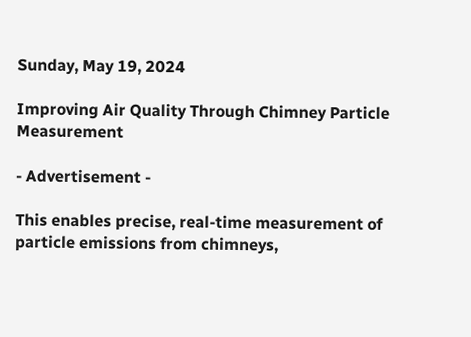Sunday, May 19, 2024

Improving Air Quality Through Chimney Particle Measurement

- Advertisement -

This enables precise, real-time measurement of particle emissions from chimneys,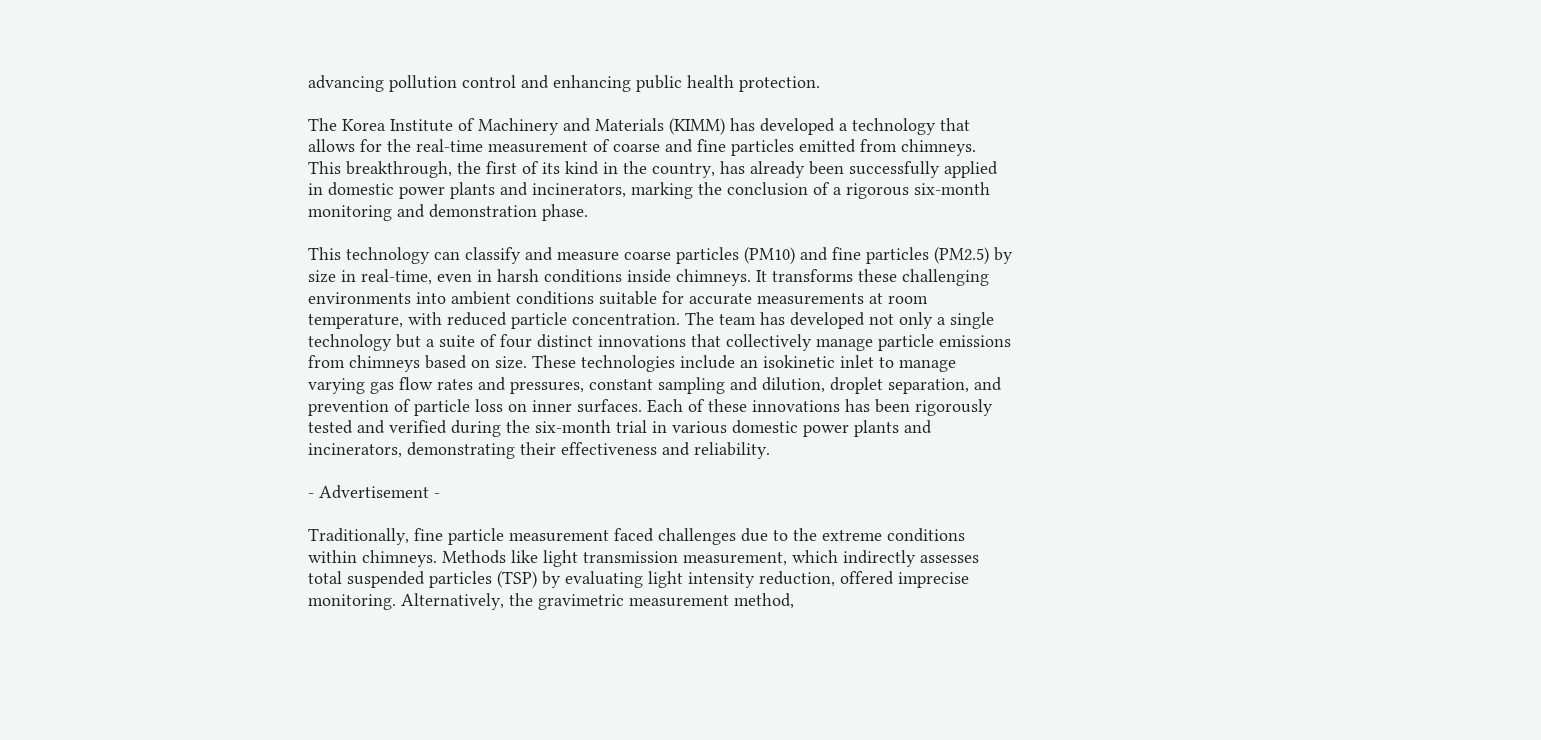advancing pollution control and enhancing public health protection.

The Korea Institute of Machinery and Materials (KIMM) has developed a technology that allows for the real-time measurement of coarse and fine particles emitted from chimneys. This breakthrough, the first of its kind in the country, has already been successfully applied in domestic power plants and incinerators, marking the conclusion of a rigorous six-month monitoring and demonstration phase.

This technology can classify and measure coarse particles (PM10) and fine particles (PM2.5) by size in real-time, even in harsh conditions inside chimneys. It transforms these challenging environments into ambient conditions suitable for accurate measurements at room temperature, with reduced particle concentration. The team has developed not only a single technology but a suite of four distinct innovations that collectively manage particle emissions from chimneys based on size. These technologies include an isokinetic inlet to manage varying gas flow rates and pressures, constant sampling and dilution, droplet separation, and prevention of particle loss on inner surfaces. Each of these innovations has been rigorously tested and verified during the six-month trial in various domestic power plants and incinerators, demonstrating their effectiveness and reliability.

- Advertisement -

Traditionally, fine particle measurement faced challenges due to the extreme conditions within chimneys. Methods like light transmission measurement, which indirectly assesses total suspended particles (TSP) by evaluating light intensity reduction, offered imprecise monitoring. Alternatively, the gravimetric measurement method,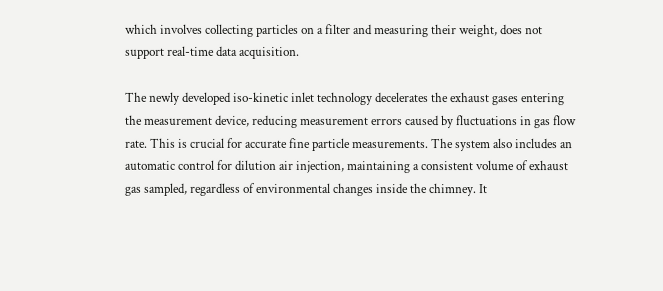which involves collecting particles on a filter and measuring their weight, does not support real-time data acquisition.

The newly developed iso-kinetic inlet technology decelerates the exhaust gases entering the measurement device, reducing measurement errors caused by fluctuations in gas flow rate. This is crucial for accurate fine particle measurements. The system also includes an automatic control for dilution air injection, maintaining a consistent volume of exhaust gas sampled, regardless of environmental changes inside the chimney. It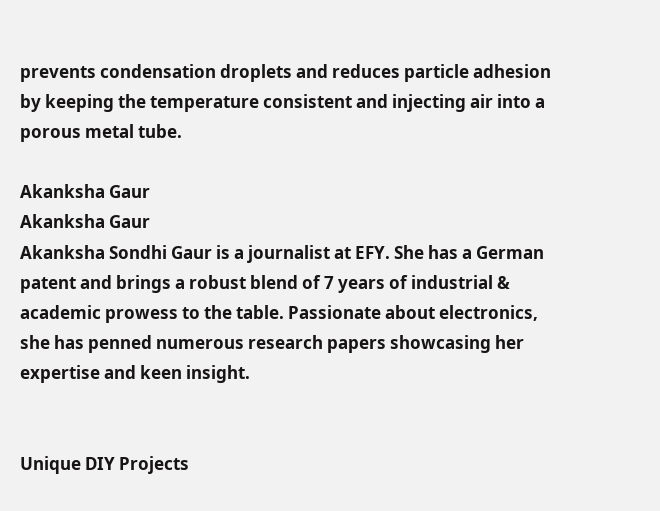prevents condensation droplets and reduces particle adhesion by keeping the temperature consistent and injecting air into a porous metal tube.

Akanksha Gaur
Akanksha Gaur
Akanksha Sondhi Gaur is a journalist at EFY. She has a German patent and brings a robust blend of 7 years of industrial & academic prowess to the table. Passionate about electronics, she has penned numerous research papers showcasing her expertise and keen insight.


Unique DIY Projects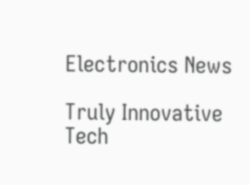Electronics News

Truly Innovative Tech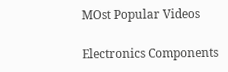MOst Popular Videos

Electronics Components